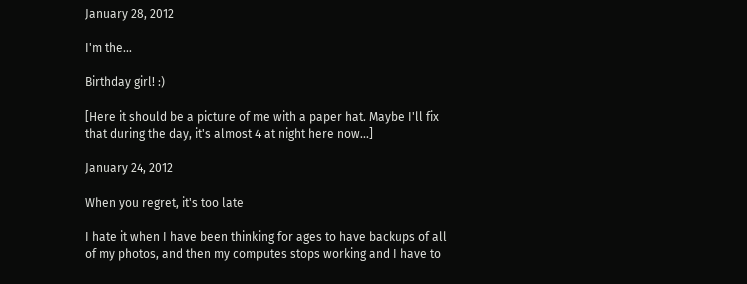January 28, 2012

I'm the...

Birthday girl! :)

[Here it should be a picture of me with a paper hat. Maybe I'll fix that during the day, it's almost 4 at night here now...]

January 24, 2012

When you regret, it's too late

I hate it when I have been thinking for ages to have backups of all of my photos, and then my computes stops working and I have to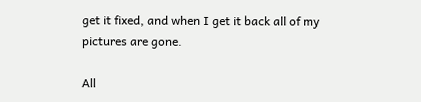get it fixed, and when I get it back all of my pictures are gone.

All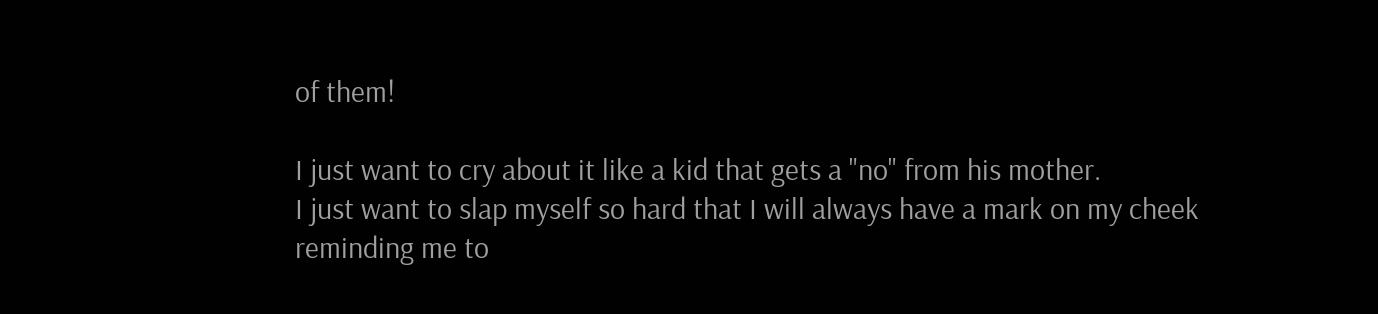of them!

I just want to cry about it like a kid that gets a "no" from his mother.
I just want to slap myself so hard that I will always have a mark on my cheek reminding me to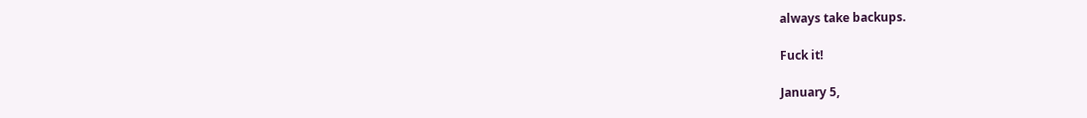always take backups.

Fuck it!

January 5,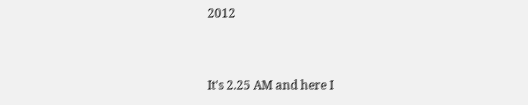2012


It's 2.25 AM and here I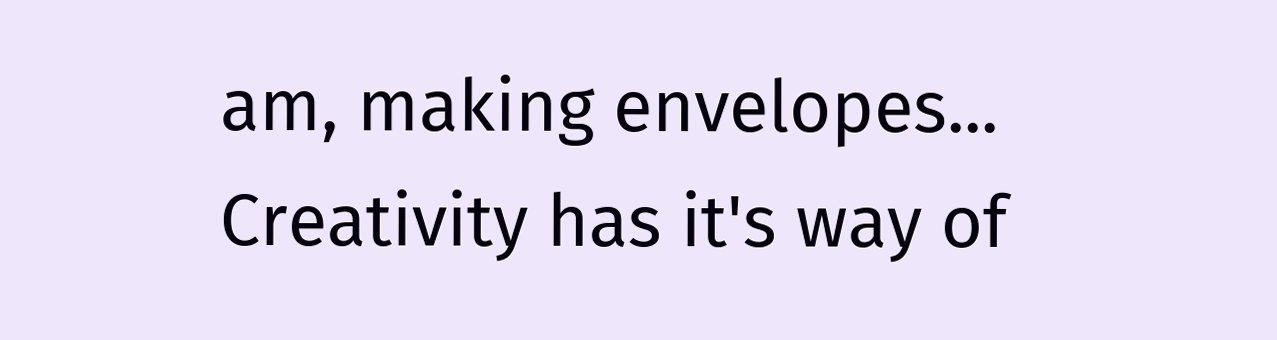am, making envelopes...
Creativity has it's way of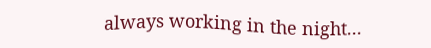always working in the night...